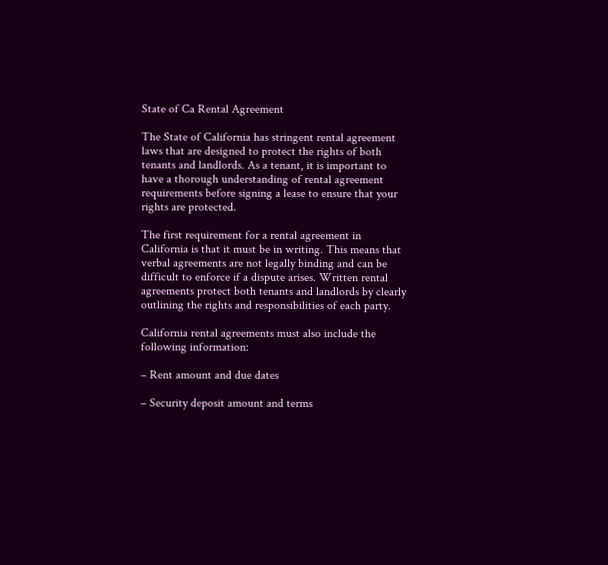State of Ca Rental Agreement

The State of California has stringent rental agreement laws that are designed to protect the rights of both tenants and landlords. As a tenant, it is important to have a thorough understanding of rental agreement requirements before signing a lease to ensure that your rights are protected.

The first requirement for a rental agreement in California is that it must be in writing. This means that verbal agreements are not legally binding and can be difficult to enforce if a dispute arises. Written rental agreements protect both tenants and landlords by clearly outlining the rights and responsibilities of each party.

California rental agreements must also include the following information:

– Rent amount and due dates

– Security deposit amount and terms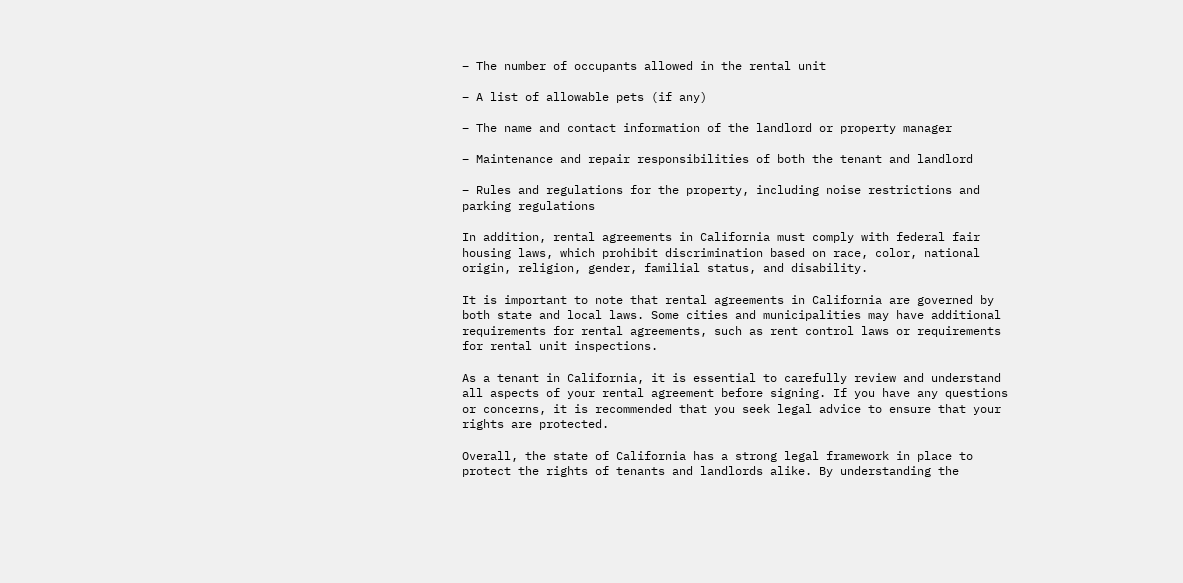– The number of occupants allowed in the rental unit

– A list of allowable pets (if any)

– The name and contact information of the landlord or property manager

– Maintenance and repair responsibilities of both the tenant and landlord

– Rules and regulations for the property, including noise restrictions and parking regulations

In addition, rental agreements in California must comply with federal fair housing laws, which prohibit discrimination based on race, color, national origin, religion, gender, familial status, and disability.

It is important to note that rental agreements in California are governed by both state and local laws. Some cities and municipalities may have additional requirements for rental agreements, such as rent control laws or requirements for rental unit inspections.

As a tenant in California, it is essential to carefully review and understand all aspects of your rental agreement before signing. If you have any questions or concerns, it is recommended that you seek legal advice to ensure that your rights are protected.

Overall, the state of California has a strong legal framework in place to protect the rights of tenants and landlords alike. By understanding the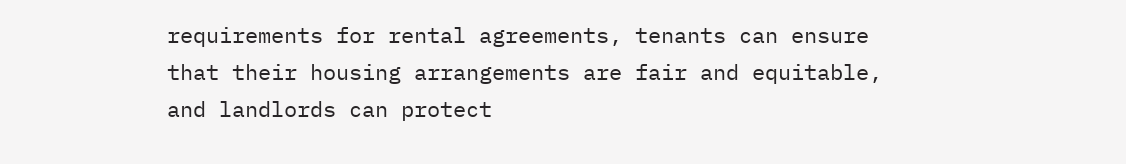requirements for rental agreements, tenants can ensure that their housing arrangements are fair and equitable, and landlords can protect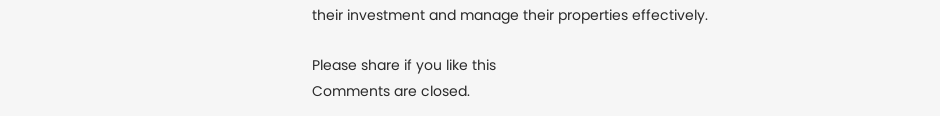their investment and manage their properties effectively.

Please share if you like this
Comments are closed.